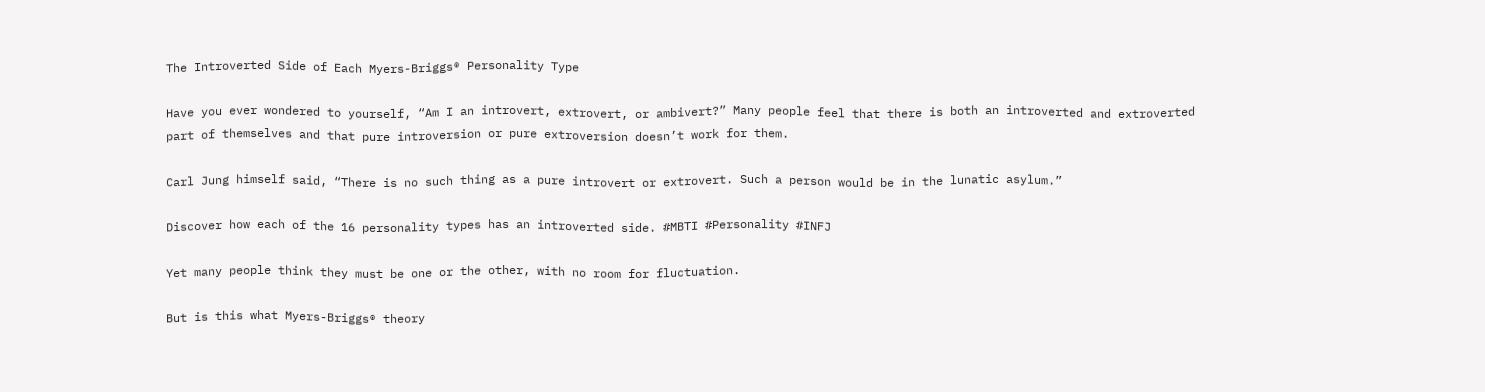The Introverted Side of Each Myers-Briggs® Personality Type

Have you ever wondered to yourself, “Am I an introvert, extrovert, or ambivert?” Many people feel that there is both an introverted and extroverted part of themselves and that pure introversion or pure extroversion doesn’t work for them.

Carl Jung himself said, “There is no such thing as a pure introvert or extrovert. Such a person would be in the lunatic asylum.”

Discover how each of the 16 personality types has an introverted side. #MBTI #Personality #INFJ

Yet many people think they must be one or the other, with no room for fluctuation.

But is this what Myers-Briggs® theory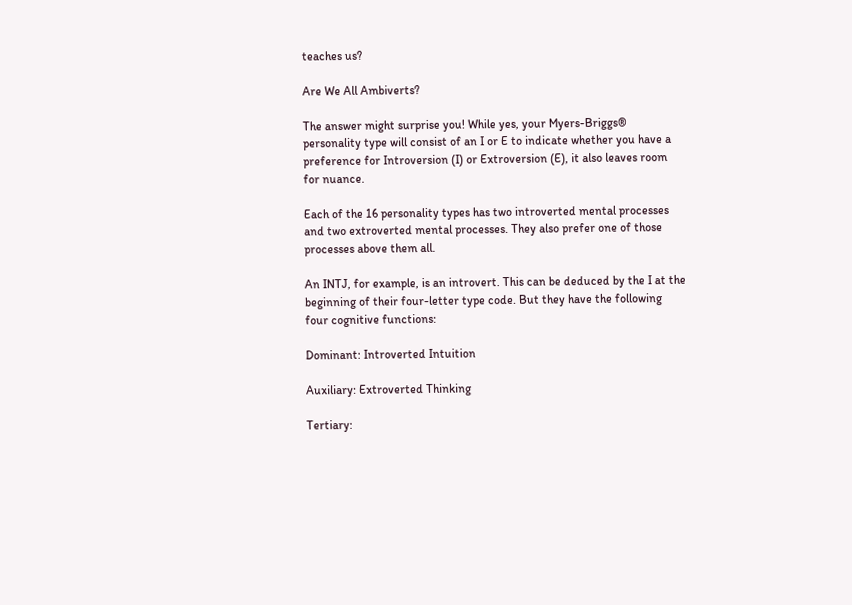teaches us?

Are We All Ambiverts?

The answer might surprise you! While yes, your Myers-Briggs® personality type will consist of an I or E to indicate whether you have a preference for Introversion (I) or Extroversion (E), it also leaves room for nuance.

Each of the 16 personality types has two introverted mental processes and two extroverted mental processes. They also prefer one of those processes above them all.

An INTJ, for example, is an introvert. This can be deduced by the I at the beginning of their four-letter type code. But they have the following four cognitive functions:

Dominant: Introverted Intuition

Auxiliary: Extroverted Thinking

Tertiary: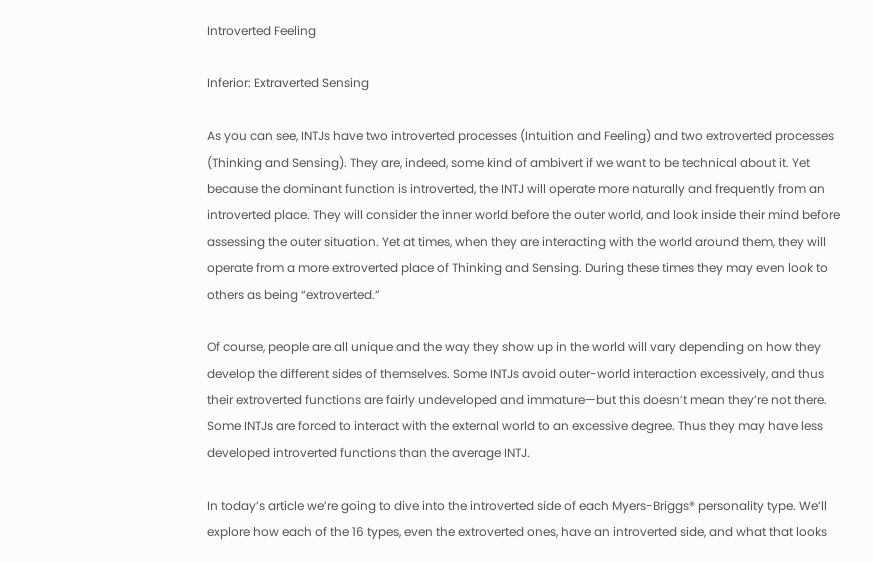Introverted Feeling

Inferior: Extraverted Sensing

As you can see, INTJs have two introverted processes (Intuition and Feeling) and two extroverted processes (Thinking and Sensing). They are, indeed, some kind of ambivert if we want to be technical about it. Yet because the dominant function is introverted, the INTJ will operate more naturally and frequently from an introverted place. They will consider the inner world before the outer world, and look inside their mind before assessing the outer situation. Yet at times, when they are interacting with the world around them, they will operate from a more extroverted place of Thinking and Sensing. During these times they may even look to others as being “extroverted.”

Of course, people are all unique and the way they show up in the world will vary depending on how they develop the different sides of themselves. Some INTJs avoid outer-world interaction excessively, and thus their extroverted functions are fairly undeveloped and immature—but this doesn’t mean they’re not there. Some INTJs are forced to interact with the external world to an excessive degree. Thus they may have less developed introverted functions than the average INTJ.

In today’s article we’re going to dive into the introverted side of each Myers-Briggs® personality type. We’ll explore how each of the 16 types, even the extroverted ones, have an introverted side, and what that looks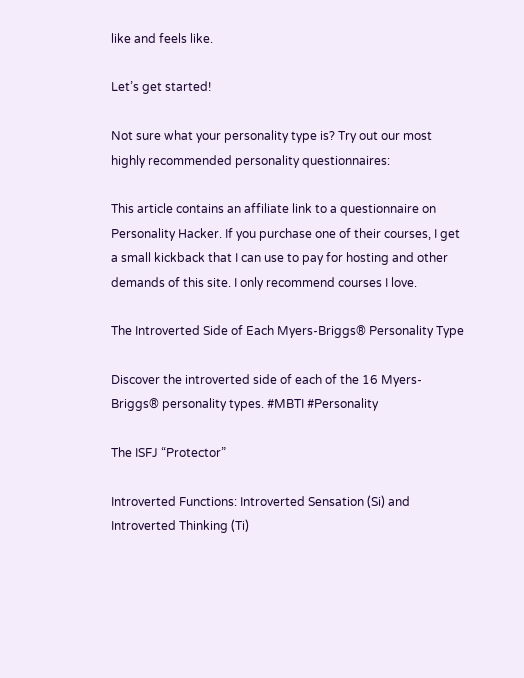like and feels like.

Let’s get started!

Not sure what your personality type is? Try out our most highly recommended personality questionnaires:

This article contains an affiliate link to a questionnaire on Personality Hacker. If you purchase one of their courses, I get a small kickback that I can use to pay for hosting and other demands of this site. I only recommend courses I love.

The Introverted Side of Each Myers-Briggs® Personality Type

Discover the introverted side of each of the 16 Myers-Briggs® personality types. #MBTI #Personality

The ISFJ “Protector”

Introverted Functions: Introverted Sensation (Si) and Introverted Thinking (Ti)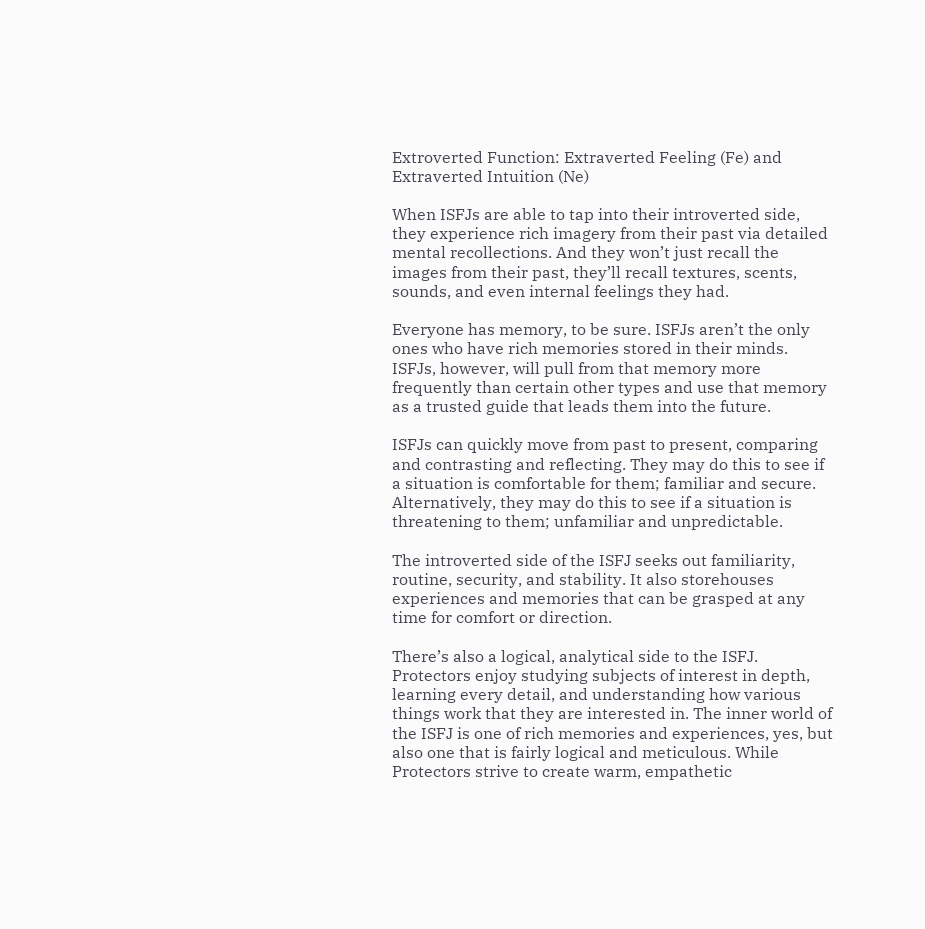Extroverted Function: Extraverted Feeling (Fe) and Extraverted Intuition (Ne)

When ISFJs are able to tap into their introverted side, they experience rich imagery from their past via detailed mental recollections. And they won’t just recall the images from their past, they’ll recall textures, scents, sounds, and even internal feelings they had.

Everyone has memory, to be sure. ISFJs aren’t the only ones who have rich memories stored in their minds. ISFJs, however, will pull from that memory more frequently than certain other types and use that memory as a trusted guide that leads them into the future.

ISFJs can quickly move from past to present, comparing and contrasting and reflecting. They may do this to see if a situation is comfortable for them; familiar and secure. Alternatively, they may do this to see if a situation is threatening to them; unfamiliar and unpredictable.

The introverted side of the ISFJ seeks out familiarity, routine, security, and stability. It also storehouses experiences and memories that can be grasped at any time for comfort or direction.

There’s also a logical, analytical side to the ISFJ. Protectors enjoy studying subjects of interest in depth, learning every detail, and understanding how various things work that they are interested in. The inner world of the ISFJ is one of rich memories and experiences, yes, but also one that is fairly logical and meticulous. While Protectors strive to create warm, empathetic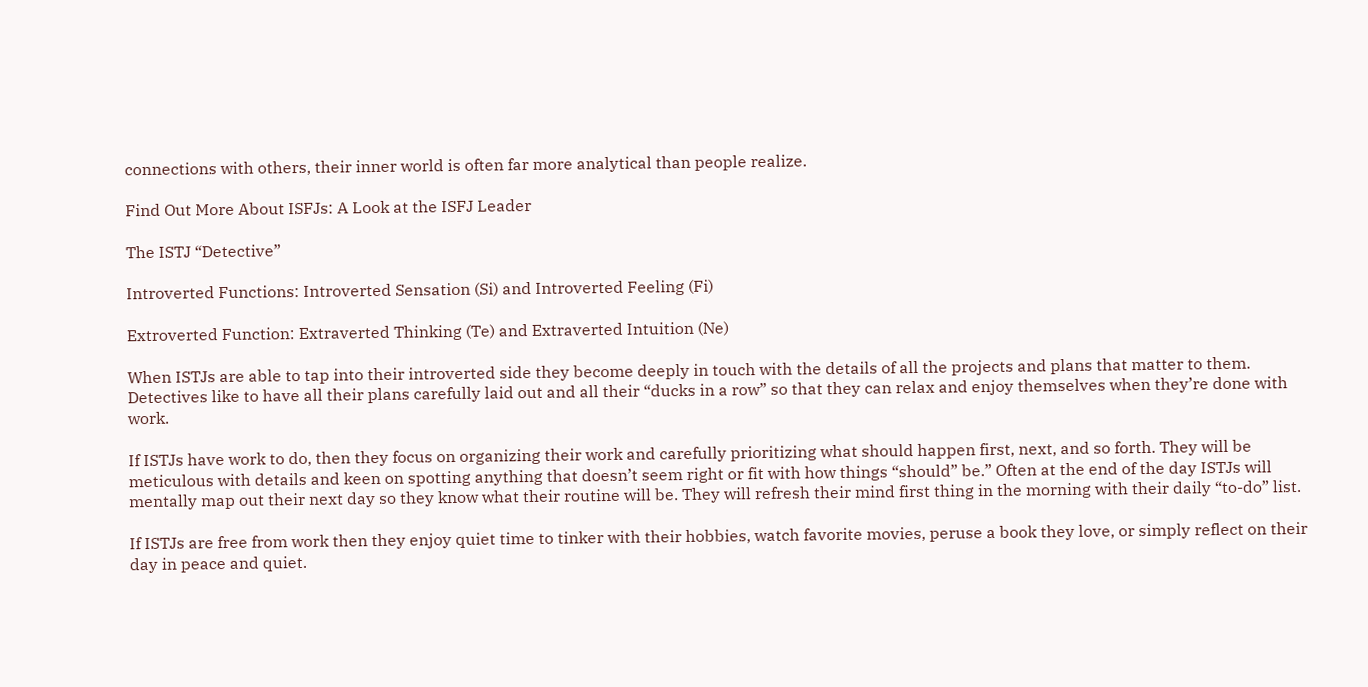connections with others, their inner world is often far more analytical than people realize.

Find Out More About ISFJs: A Look at the ISFJ Leader

The ISTJ “Detective”

Introverted Functions: Introverted Sensation (Si) and Introverted Feeling (Fi)

Extroverted Function: Extraverted Thinking (Te) and Extraverted Intuition (Ne)

When ISTJs are able to tap into their introverted side they become deeply in touch with the details of all the projects and plans that matter to them. Detectives like to have all their plans carefully laid out and all their “ducks in a row” so that they can relax and enjoy themselves when they’re done with work.

If ISTJs have work to do, then they focus on organizing their work and carefully prioritizing what should happen first, next, and so forth. They will be meticulous with details and keen on spotting anything that doesn’t seem right or fit with how things “should” be.” Often at the end of the day ISTJs will mentally map out their next day so they know what their routine will be. They will refresh their mind first thing in the morning with their daily “to-do” list.

If ISTJs are free from work then they enjoy quiet time to tinker with their hobbies, watch favorite movies, peruse a book they love, or simply reflect on their day in peace and quiet.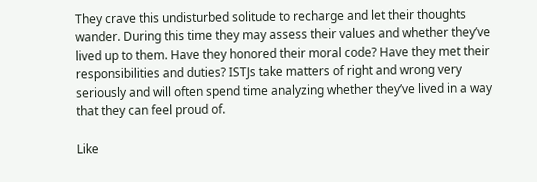They crave this undisturbed solitude to recharge and let their thoughts wander. During this time they may assess their values and whether they’ve lived up to them. Have they honored their moral code? Have they met their responsibilities and duties? ISTJs take matters of right and wrong very seriously and will often spend time analyzing whether they’ve lived in a way that they can feel proud of.

Like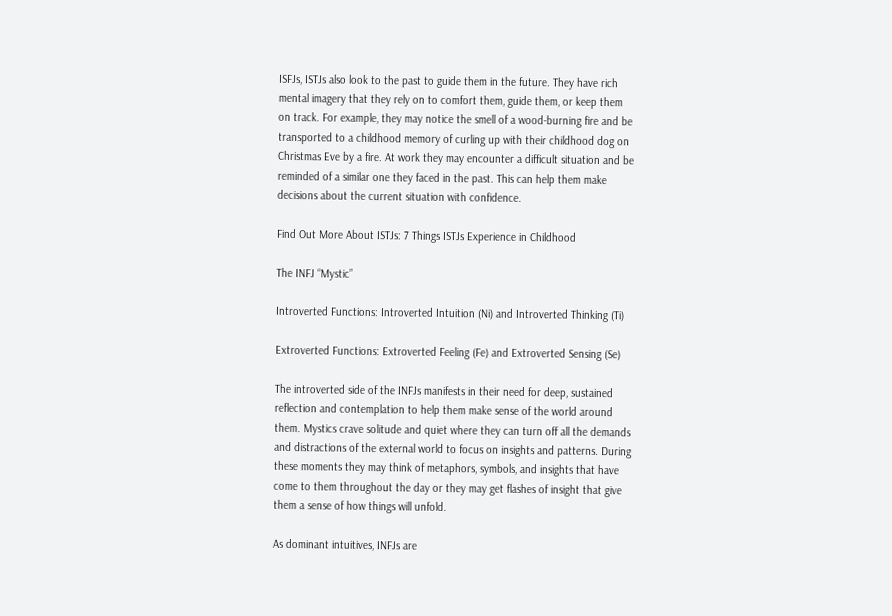ISFJs, ISTJs also look to the past to guide them in the future. They have rich mental imagery that they rely on to comfort them, guide them, or keep them on track. For example, they may notice the smell of a wood-burning fire and be transported to a childhood memory of curling up with their childhood dog on Christmas Eve by a fire. At work they may encounter a difficult situation and be reminded of a similar one they faced in the past. This can help them make decisions about the current situation with confidence.

Find Out More About ISTJs: 7 Things ISTJs Experience in Childhood

The INFJ “Mystic”

Introverted Functions: Introverted Intuition (Ni) and Introverted Thinking (Ti)

Extroverted Functions: Extroverted Feeling (Fe) and Extroverted Sensing (Se)

The introverted side of the INFJs manifests in their need for deep, sustained reflection and contemplation to help them make sense of the world around them. Mystics crave solitude and quiet where they can turn off all the demands and distractions of the external world to focus on insights and patterns. During these moments they may think of metaphors, symbols, and insights that have come to them throughout the day or they may get flashes of insight that give them a sense of how things will unfold.

As dominant intuitives, INFJs are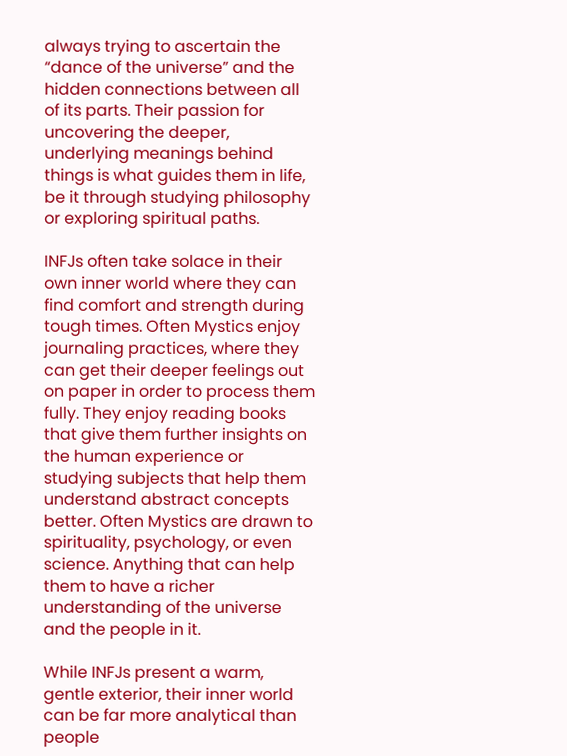always trying to ascertain the “dance of the universe” and the hidden connections between all of its parts. Their passion for uncovering the deeper, underlying meanings behind things is what guides them in life, be it through studying philosophy or exploring spiritual paths.

INFJs often take solace in their own inner world where they can find comfort and strength during tough times. Often Mystics enjoy journaling practices, where they can get their deeper feelings out on paper in order to process them fully. They enjoy reading books that give them further insights on the human experience or studying subjects that help them understand abstract concepts better. Often Mystics are drawn to spirituality, psychology, or even science. Anything that can help them to have a richer understanding of the universe and the people in it.

While INFJs present a warm, gentle exterior, their inner world can be far more analytical than people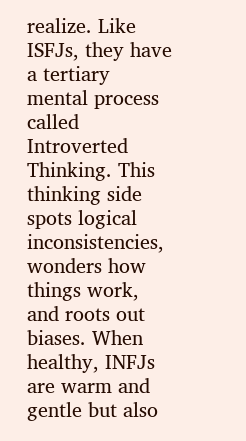realize. Like ISFJs, they have a tertiary mental process called Introverted Thinking. This thinking side spots logical inconsistencies, wonders how things work, and roots out biases. When healthy, INFJs are warm and gentle but also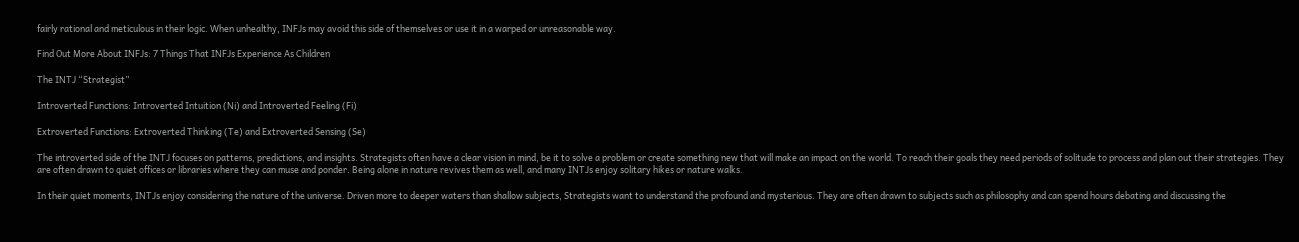fairly rational and meticulous in their logic. When unhealthy, INFJs may avoid this side of themselves or use it in a warped or unreasonable way.

Find Out More About INFJs: 7 Things That INFJs Experience As Children

The INTJ “Strategist”

Introverted Functions: Introverted Intuition (Ni) and Introverted Feeling (Fi)

Extroverted Functions: Extroverted Thinking (Te) and Extroverted Sensing (Se)

The introverted side of the INTJ focuses on patterns, predictions, and insights. Strategists often have a clear vision in mind, be it to solve a problem or create something new that will make an impact on the world. To reach their goals they need periods of solitude to process and plan out their strategies. They are often drawn to quiet offices or libraries where they can muse and ponder. Being alone in nature revives them as well, and many INTJs enjoy solitary hikes or nature walks.

In their quiet moments, INTJs enjoy considering the nature of the universe. Driven more to deeper waters than shallow subjects, Strategists want to understand the profound and mysterious. They are often drawn to subjects such as philosophy and can spend hours debating and discussing the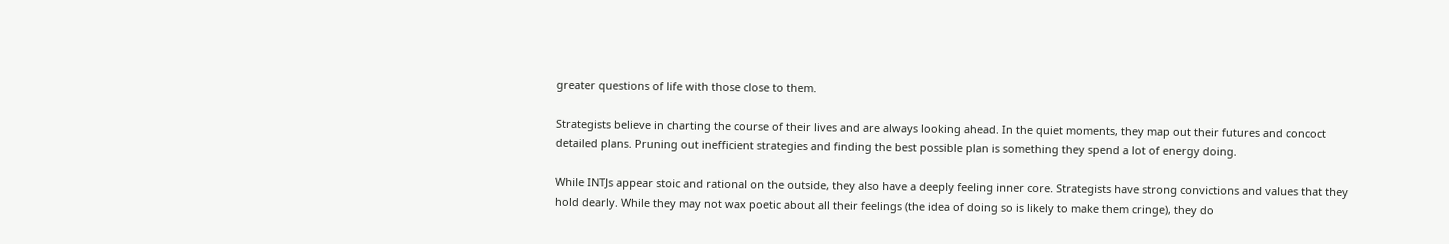greater questions of life with those close to them.

Strategists believe in charting the course of their lives and are always looking ahead. In the quiet moments, they map out their futures and concoct detailed plans. Pruning out inefficient strategies and finding the best possible plan is something they spend a lot of energy doing.

While INTJs appear stoic and rational on the outside, they also have a deeply feeling inner core. Strategists have strong convictions and values that they hold dearly. While they may not wax poetic about all their feelings (the idea of doing so is likely to make them cringe), they do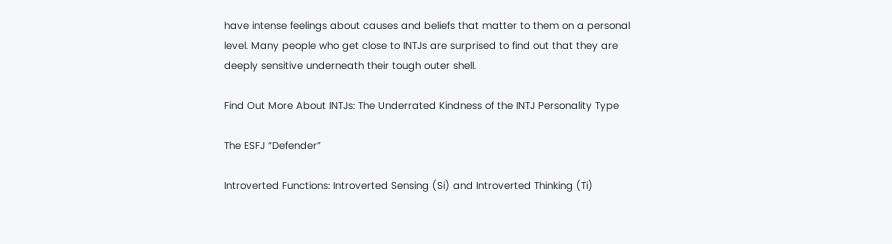have intense feelings about causes and beliefs that matter to them on a personal level. Many people who get close to INTJs are surprised to find out that they are deeply sensitive underneath their tough outer shell.

Find Out More About INTJs: The Underrated Kindness of the INTJ Personality Type

The ESFJ “Defender”

Introverted Functions: Introverted Sensing (Si) and Introverted Thinking (Ti)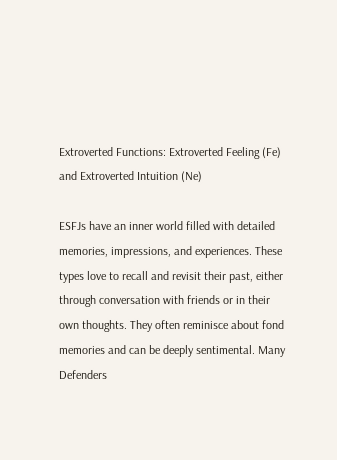Extroverted Functions: Extroverted Feeling (Fe) and Extroverted Intuition (Ne)

ESFJs have an inner world filled with detailed memories, impressions, and experiences. These types love to recall and revisit their past, either through conversation with friends or in their own thoughts. They often reminisce about fond memories and can be deeply sentimental. Many Defenders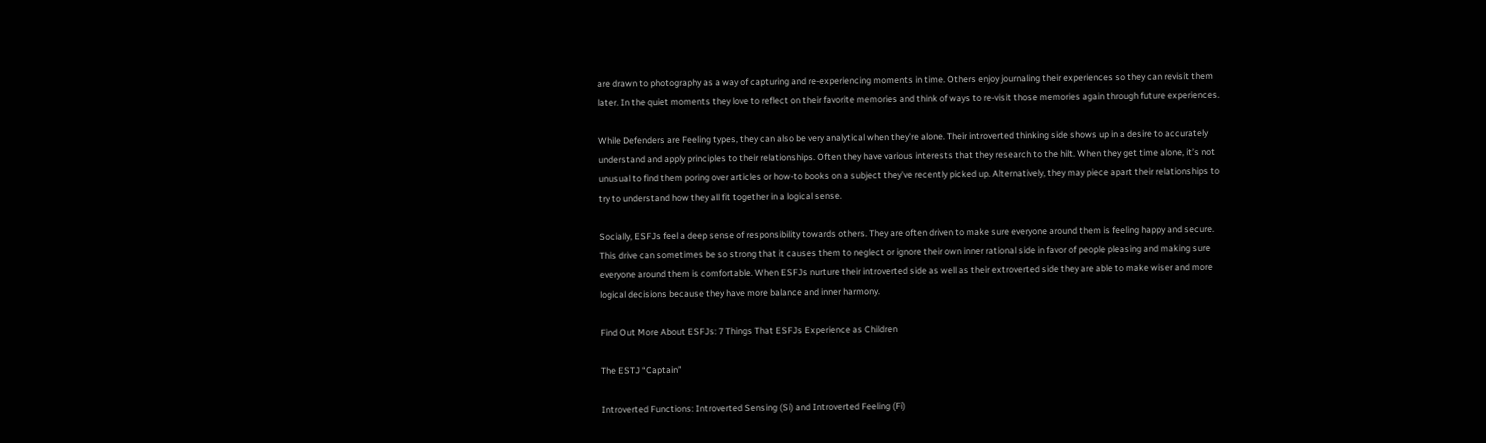are drawn to photography as a way of capturing and re-experiencing moments in time. Others enjoy journaling their experiences so they can revisit them later. In the quiet moments they love to reflect on their favorite memories and think of ways to re-visit those memories again through future experiences.

While Defenders are Feeling types, they can also be very analytical when they’re alone. Their introverted thinking side shows up in a desire to accurately understand and apply principles to their relationships. Often they have various interests that they research to the hilt. When they get time alone, it’s not unusual to find them poring over articles or how-to books on a subject they’ve recently picked up. Alternatively, they may piece apart their relationships to try to understand how they all fit together in a logical sense.

Socially, ESFJs feel a deep sense of responsibility towards others. They are often driven to make sure everyone around them is feeling happy and secure. This drive can sometimes be so strong that it causes them to neglect or ignore their own inner rational side in favor of people pleasing and making sure everyone around them is comfortable. When ESFJs nurture their introverted side as well as their extroverted side they are able to make wiser and more logical decisions because they have more balance and inner harmony.

Find Out More About ESFJs: 7 Things That ESFJs Experience as Children

The ESTJ “Captain”

Introverted Functions: Introverted Sensing (Si) and Introverted Feeling (Fi)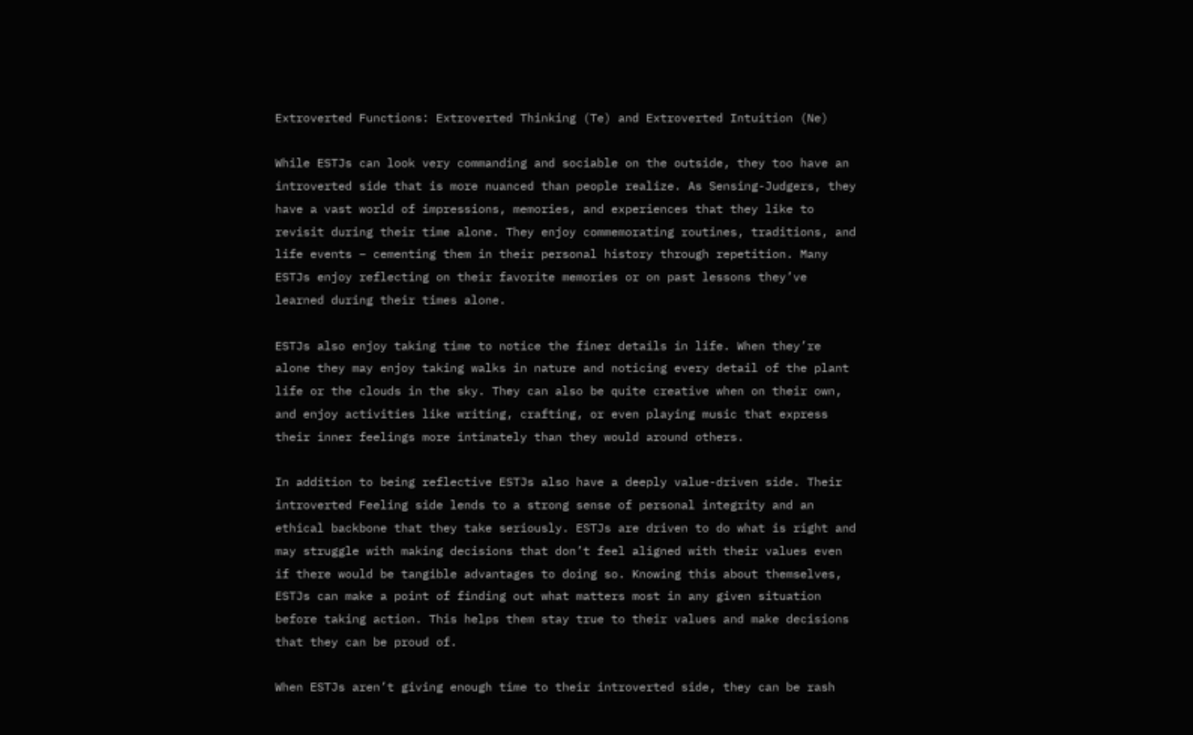Extroverted Functions: Extroverted Thinking (Te) and Extroverted Intuition (Ne)

While ESTJs can look very commanding and sociable on the outside, they too have an introverted side that is more nuanced than people realize. As Sensing-Judgers, they have a vast world of impressions, memories, and experiences that they like to revisit during their time alone. They enjoy commemorating routines, traditions, and life events – cementing them in their personal history through repetition. Many ESTJs enjoy reflecting on their favorite memories or on past lessons they’ve learned during their times alone.

ESTJs also enjoy taking time to notice the finer details in life. When they’re alone they may enjoy taking walks in nature and noticing every detail of the plant life or the clouds in the sky. They can also be quite creative when on their own, and enjoy activities like writing, crafting, or even playing music that express their inner feelings more intimately than they would around others.

In addition to being reflective ESTJs also have a deeply value-driven side. Their introverted Feeling side lends to a strong sense of personal integrity and an ethical backbone that they take seriously. ESTJs are driven to do what is right and may struggle with making decisions that don’t feel aligned with their values even if there would be tangible advantages to doing so. Knowing this about themselves, ESTJs can make a point of finding out what matters most in any given situation before taking action. This helps them stay true to their values and make decisions that they can be proud of.

When ESTJs aren’t giving enough time to their introverted side, they can be rash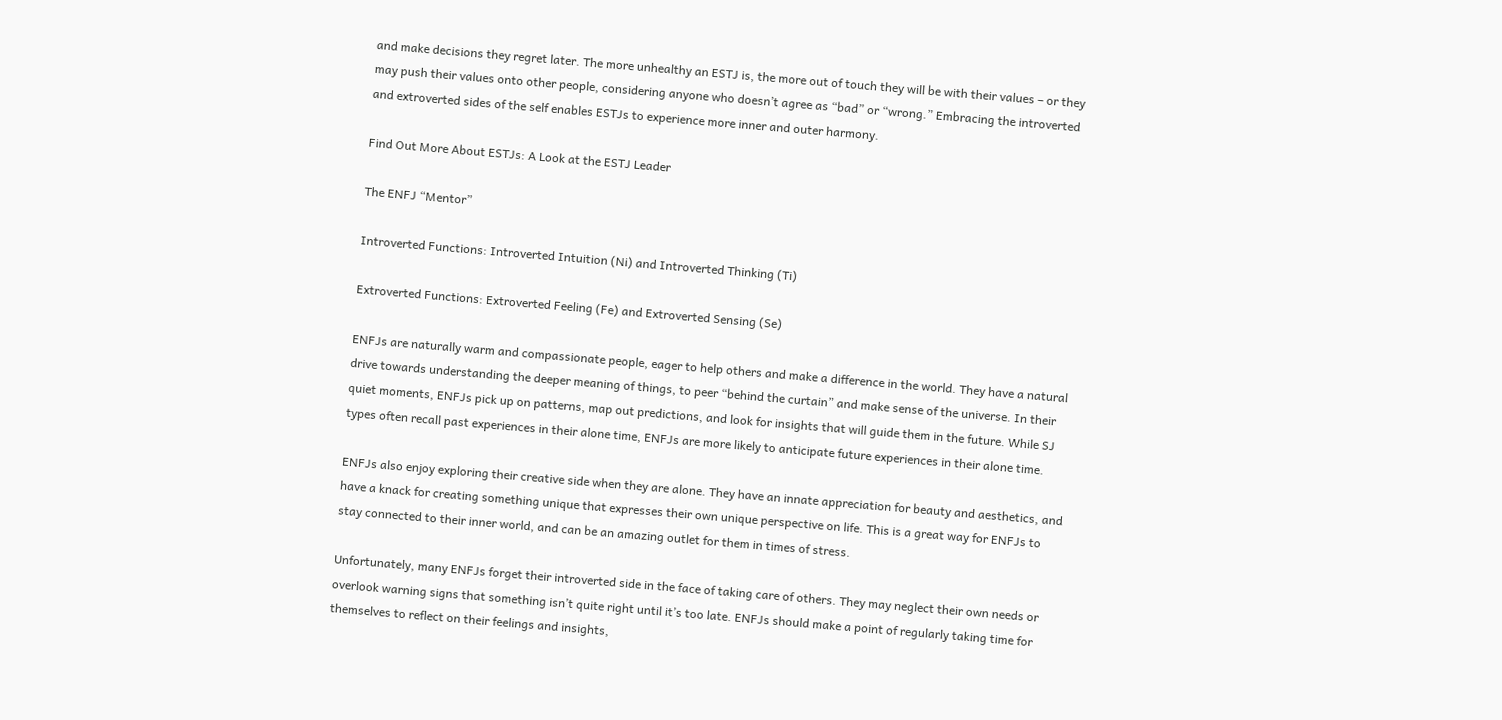and make decisions they regret later. The more unhealthy an ESTJ is, the more out of touch they will be with their values – or they may push their values onto other people, considering anyone who doesn’t agree as “bad” or “wrong.” Embracing the introverted and extroverted sides of the self enables ESTJs to experience more inner and outer harmony.

Find Out More About ESTJs: A Look at the ESTJ Leader

The ENFJ “Mentor”

Introverted Functions: Introverted Intuition (Ni) and Introverted Thinking (Ti)

Extroverted Functions: Extroverted Feeling (Fe) and Extroverted Sensing (Se)

ENFJs are naturally warm and compassionate people, eager to help others and make a difference in the world. They have a natural drive towards understanding the deeper meaning of things, to peer “behind the curtain” and make sense of the universe. In their quiet moments, ENFJs pick up on patterns, map out predictions, and look for insights that will guide them in the future. While SJ types often recall past experiences in their alone time, ENFJs are more likely to anticipate future experiences in their alone time.

ENFJs also enjoy exploring their creative side when they are alone. They have an innate appreciation for beauty and aesthetics, and have a knack for creating something unique that expresses their own unique perspective on life. This is a great way for ENFJs to stay connected to their inner world, and can be an amazing outlet for them in times of stress.

Unfortunately, many ENFJs forget their introverted side in the face of taking care of others. They may neglect their own needs or overlook warning signs that something isn’t quite right until it’s too late. ENFJs should make a point of regularly taking time for themselves to reflect on their feelings and insights,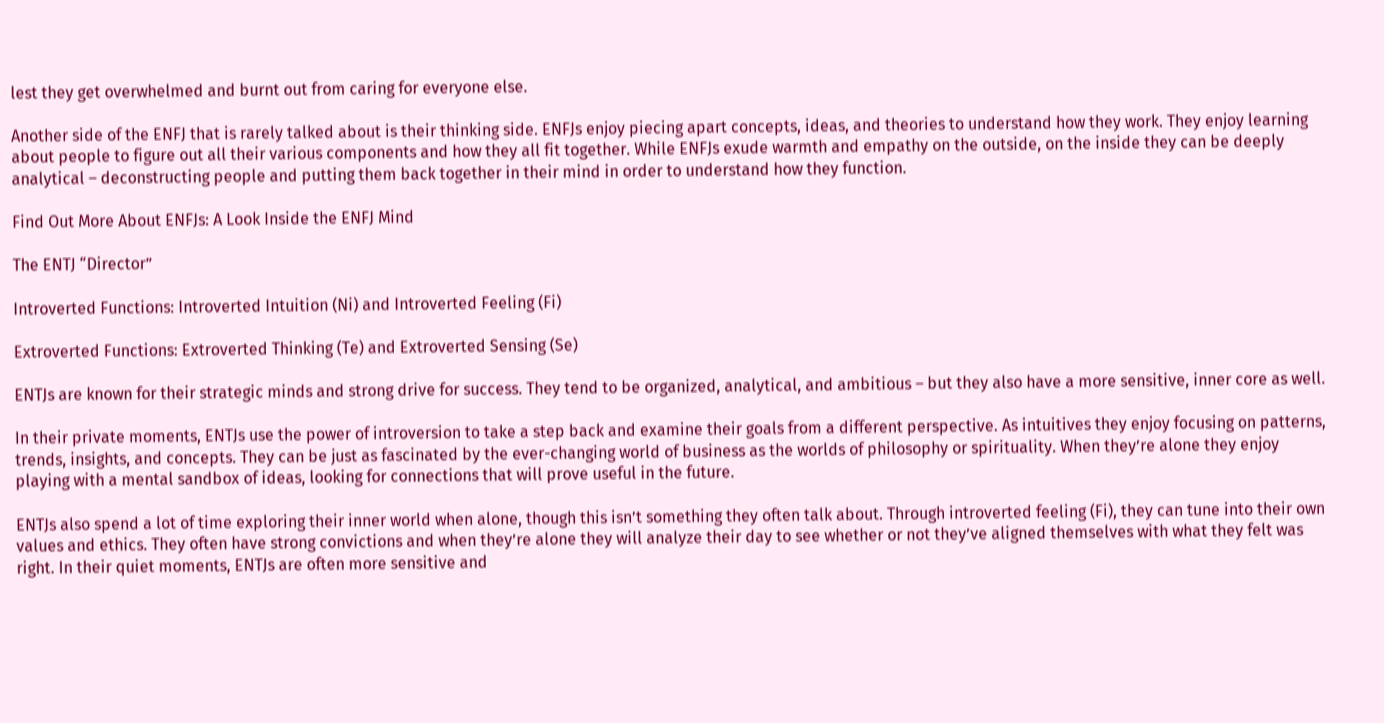lest they get overwhelmed and burnt out from caring for everyone else.

Another side of the ENFJ that is rarely talked about is their thinking side. ENFJs enjoy piecing apart concepts, ideas, and theories to understand how they work. They enjoy learning about people to figure out all their various components and how they all fit together. While ENFJs exude warmth and empathy on the outside, on the inside they can be deeply analytical – deconstructing people and putting them back together in their mind in order to understand how they function.

Find Out More About ENFJs: A Look Inside the ENFJ Mind

The ENTJ “Director”

Introverted Functions: Introverted Intuition (Ni) and Introverted Feeling (Fi)

Extroverted Functions: Extroverted Thinking (Te) and Extroverted Sensing (Se)

ENTJs are known for their strategic minds and strong drive for success. They tend to be organized, analytical, and ambitious – but they also have a more sensitive, inner core as well.

In their private moments, ENTJs use the power of introversion to take a step back and examine their goals from a different perspective. As intuitives they enjoy focusing on patterns, trends, insights, and concepts. They can be just as fascinated by the ever-changing world of business as the worlds of philosophy or spirituality. When they’re alone they enjoy playing with a mental sandbox of ideas, looking for connections that will prove useful in the future.

ENTJs also spend a lot of time exploring their inner world when alone, though this isn’t something they often talk about. Through introverted feeling (Fi), they can tune into their own values and ethics. They often have strong convictions and when they’re alone they will analyze their day to see whether or not they’ve aligned themselves with what they felt was right. In their quiet moments, ENTJs are often more sensitive and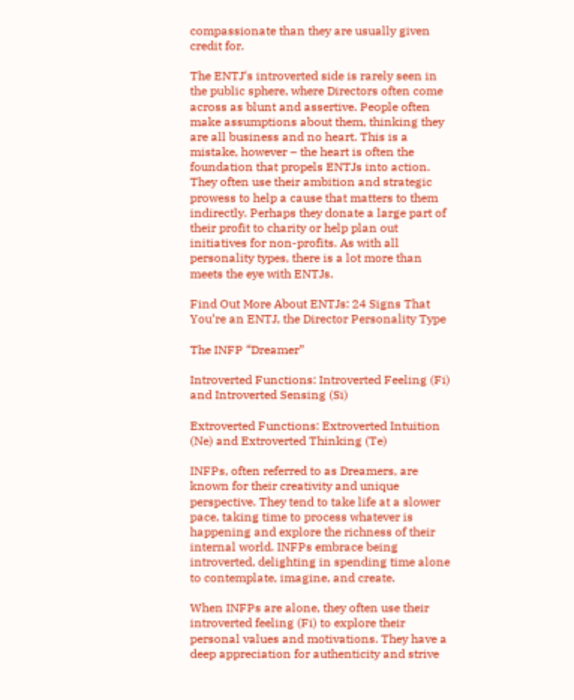compassionate than they are usually given credit for.

The ENTJ‘s introverted side is rarely seen in the public sphere, where Directors often come across as blunt and assertive. People often make assumptions about them, thinking they are all business and no heart. This is a mistake, however – the heart is often the foundation that propels ENTJs into action. They often use their ambition and strategic prowess to help a cause that matters to them indirectly. Perhaps they donate a large part of their profit to charity or help plan out initiatives for non-profits. As with all personality types, there is a lot more than meets the eye with ENTJs.

Find Out More About ENTJs: 24 Signs That You’re an ENTJ, the Director Personality Type

The INFP “Dreamer”

Introverted Functions: Introverted Feeling (Fi) and Introverted Sensing (Si)

Extroverted Functions: Extroverted Intuition (Ne) and Extroverted Thinking (Te)

INFPs, often referred to as Dreamers, are known for their creativity and unique perspective. They tend to take life at a slower pace, taking time to process whatever is happening and explore the richness of their internal world. INFPs embrace being introverted, delighting in spending time alone to contemplate, imagine, and create.

When INFPs are alone, they often use their introverted feeling (Fi) to explore their personal values and motivations. They have a deep appreciation for authenticity and strive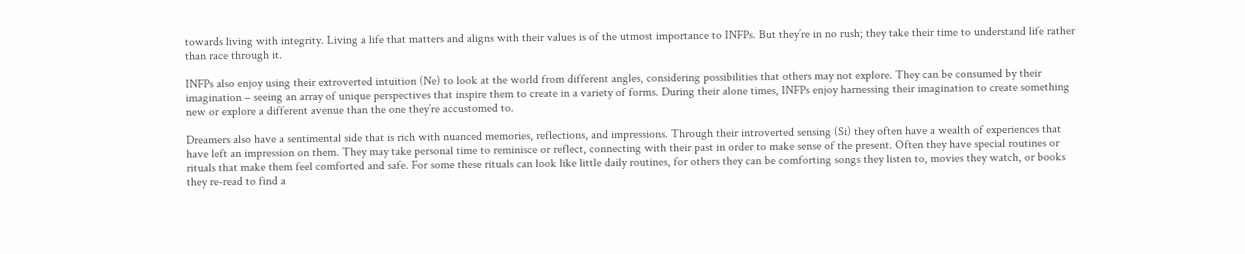towards living with integrity. Living a life that matters and aligns with their values is of the utmost importance to INFPs. But they’re in no rush; they take their time to understand life rather than race through it.

INFPs also enjoy using their extroverted intuition (Ne) to look at the world from different angles, considering possibilities that others may not explore. They can be consumed by their imagination – seeing an array of unique perspectives that inspire them to create in a variety of forms. During their alone times, INFPs enjoy harnessing their imagination to create something new or explore a different avenue than the one they’re accustomed to.

Dreamers also have a sentimental side that is rich with nuanced memories, reflections, and impressions. Through their introverted sensing (Si) they often have a wealth of experiences that have left an impression on them. They may take personal time to reminisce or reflect, connecting with their past in order to make sense of the present. Often they have special routines or rituals that make them feel comforted and safe. For some these rituals can look like little daily routines, for others they can be comforting songs they listen to, movies they watch, or books they re-read to find a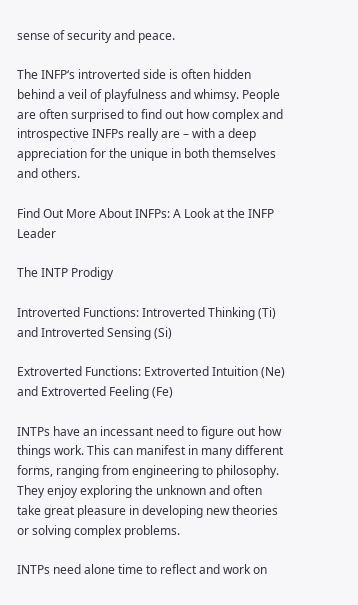sense of security and peace.

The INFP‘s introverted side is often hidden behind a veil of playfulness and whimsy. People are often surprised to find out how complex and introspective INFPs really are – with a deep appreciation for the unique in both themselves and others.

Find Out More About INFPs: A Look at the INFP Leader

The INTP Prodigy

Introverted Functions: Introverted Thinking (Ti) and Introverted Sensing (Si)

Extroverted Functions: Extroverted Intuition (Ne) and Extroverted Feeling (Fe)

INTPs have an incessant need to figure out how things work. This can manifest in many different forms, ranging from engineering to philosophy. They enjoy exploring the unknown and often take great pleasure in developing new theories or solving complex problems.

INTPs need alone time to reflect and work on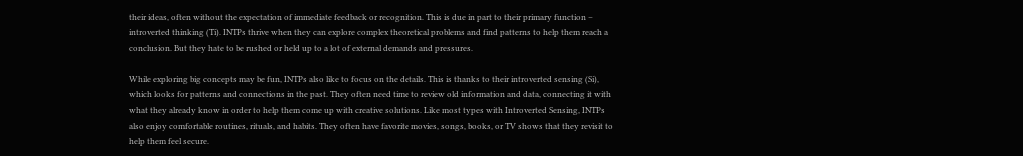their ideas, often without the expectation of immediate feedback or recognition. This is due in part to their primary function – introverted thinking (Ti). INTPs thrive when they can explore complex theoretical problems and find patterns to help them reach a conclusion. But they hate to be rushed or held up to a lot of external demands and pressures.

While exploring big concepts may be fun, INTPs also like to focus on the details. This is thanks to their introverted sensing (Si), which looks for patterns and connections in the past. They often need time to review old information and data, connecting it with what they already know in order to help them come up with creative solutions. Like most types with Introverted Sensing, INTPs also enjoy comfortable routines, rituals, and habits. They often have favorite movies, songs, books, or TV shows that they revisit to help them feel secure.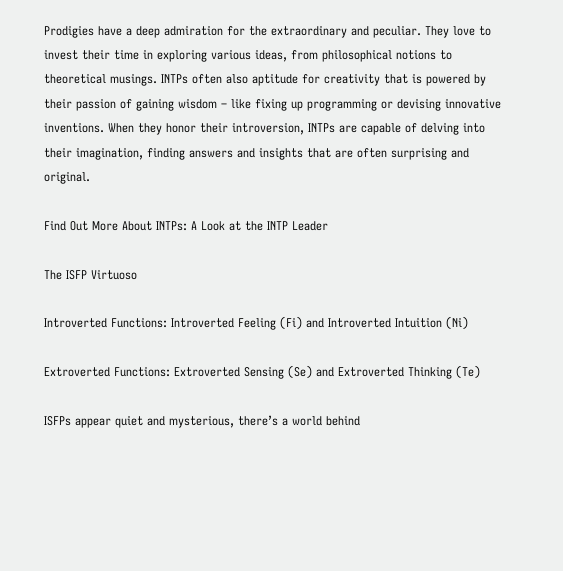Prodigies have a deep admiration for the extraordinary and peculiar. They love to invest their time in exploring various ideas, from philosophical notions to theoretical musings. INTPs often also aptitude for creativity that is powered by their passion of gaining wisdom – like fixing up programming or devising innovative inventions. When they honor their introversion, INTPs are capable of delving into their imagination, finding answers and insights that are often surprising and original.

Find Out More About INTPs: A Look at the INTP Leader

The ISFP Virtuoso

Introverted Functions: Introverted Feeling (Fi) and Introverted Intuition (Ni)

Extroverted Functions: Extroverted Sensing (Se) and Extroverted Thinking (Te)

ISFPs appear quiet and mysterious, there’s a world behind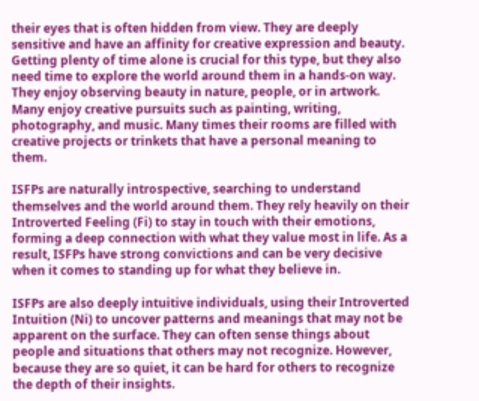their eyes that is often hidden from view. They are deeply sensitive and have an affinity for creative expression and beauty. Getting plenty of time alone is crucial for this type, but they also need time to explore the world around them in a hands-on way. They enjoy observing beauty in nature, people, or in artwork. Many enjoy creative pursuits such as painting, writing, photography, and music. Many times their rooms are filled with creative projects or trinkets that have a personal meaning to them.

ISFPs are naturally introspective, searching to understand themselves and the world around them. They rely heavily on their Introverted Feeling (Fi) to stay in touch with their emotions, forming a deep connection with what they value most in life. As a result, ISFPs have strong convictions and can be very decisive when it comes to standing up for what they believe in.

ISFPs are also deeply intuitive individuals, using their Introverted Intuition (Ni) to uncover patterns and meanings that may not be apparent on the surface. They can often sense things about people and situations that others may not recognize. However, because they are so quiet, it can be hard for others to recognize the depth of their insights.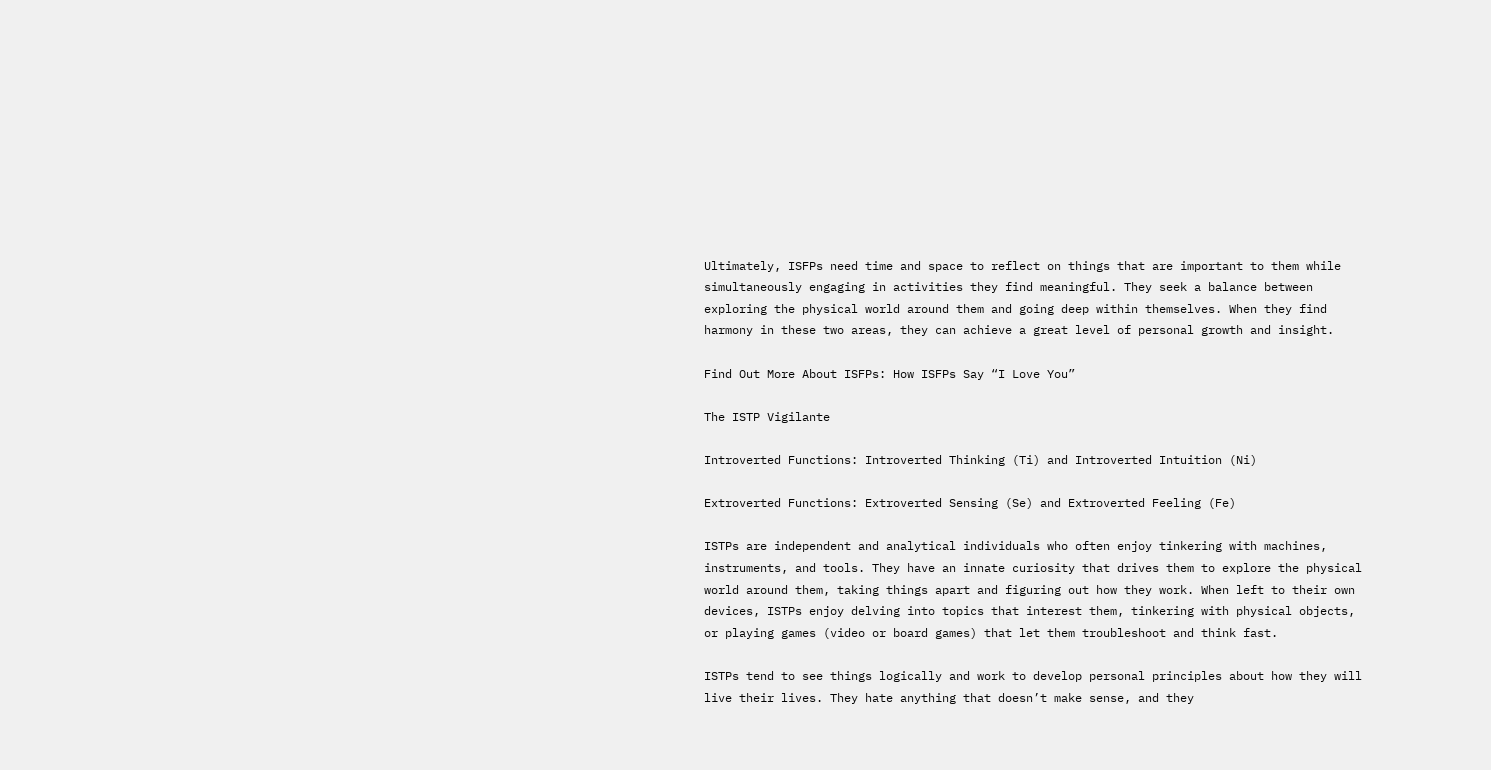Ultimately, ISFPs need time and space to reflect on things that are important to them while simultaneously engaging in activities they find meaningful. They seek a balance between exploring the physical world around them and going deep within themselves. When they find harmony in these two areas, they can achieve a great level of personal growth and insight.

Find Out More About ISFPs: How ISFPs Say “I Love You”

The ISTP Vigilante

Introverted Functions: Introverted Thinking (Ti) and Introverted Intuition (Ni)

Extroverted Functions: Extroverted Sensing (Se) and Extroverted Feeling (Fe)

ISTPs are independent and analytical individuals who often enjoy tinkering with machines, instruments, and tools. They have an innate curiosity that drives them to explore the physical world around them, taking things apart and figuring out how they work. When left to their own devices, ISTPs enjoy delving into topics that interest them, tinkering with physical objects, or playing games (video or board games) that let them troubleshoot and think fast.

ISTPs tend to see things logically and work to develop personal principles about how they will live their lives. They hate anything that doesn’t make sense, and they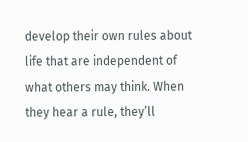develop their own rules about life that are independent of what others may think. When they hear a rule, they’ll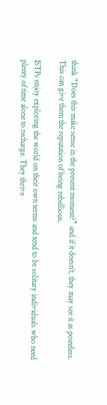think “Does this make sense in the present moment?” and if it doesn’t, they may see it as pointless. This can give them the reputation of being rebellious.

ISTPs enjoy exploring the world on their own terms and tend to be solitary individuals who need plenty of time alone to recharge. They thrive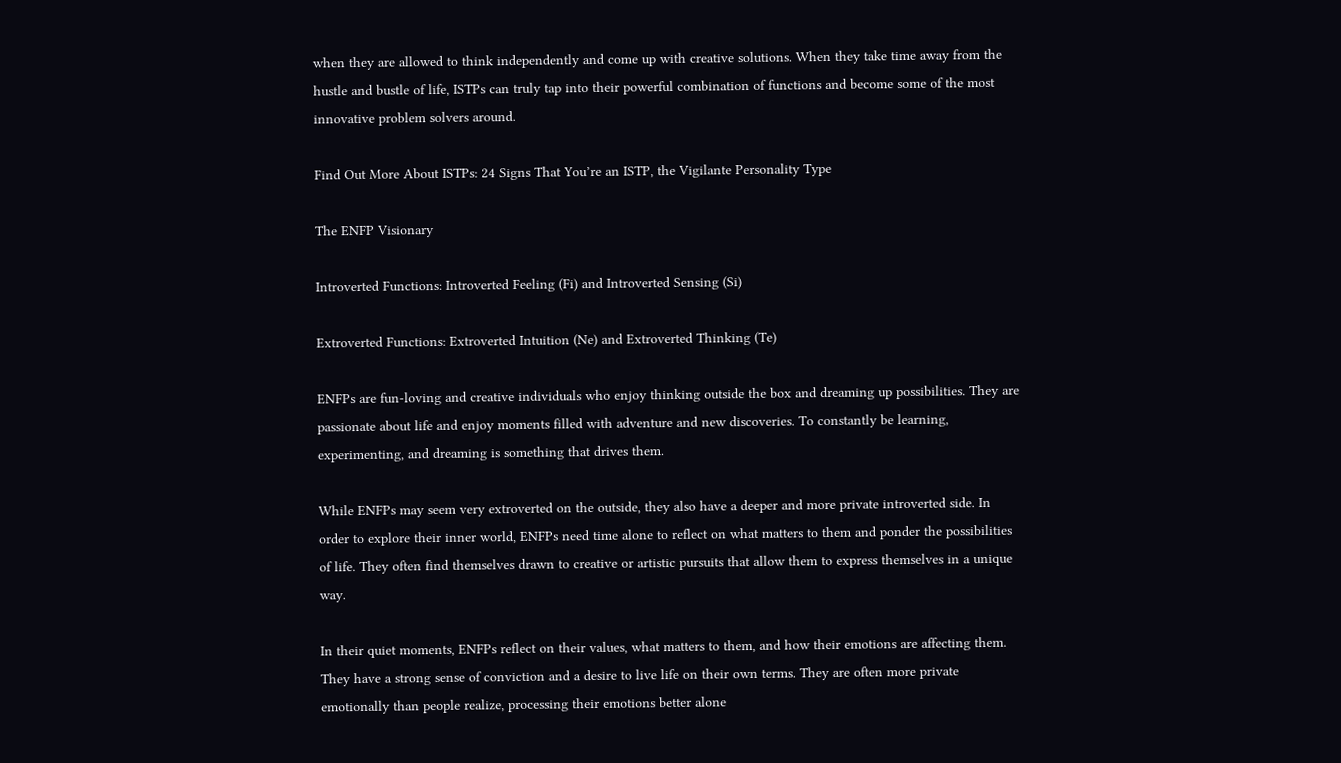when they are allowed to think independently and come up with creative solutions. When they take time away from the hustle and bustle of life, ISTPs can truly tap into their powerful combination of functions and become some of the most innovative problem solvers around.

Find Out More About ISTPs: 24 Signs That You’re an ISTP, the Vigilante Personality Type

The ENFP Visionary

Introverted Functions: Introverted Feeling (Fi) and Introverted Sensing (Si)

Extroverted Functions: Extroverted Intuition (Ne) and Extroverted Thinking (Te)

ENFPs are fun-loving and creative individuals who enjoy thinking outside the box and dreaming up possibilities. They are passionate about life and enjoy moments filled with adventure and new discoveries. To constantly be learning, experimenting, and dreaming is something that drives them.

While ENFPs may seem very extroverted on the outside, they also have a deeper and more private introverted side. In order to explore their inner world, ENFPs need time alone to reflect on what matters to them and ponder the possibilities of life. They often find themselves drawn to creative or artistic pursuits that allow them to express themselves in a unique way.

In their quiet moments, ENFPs reflect on their values, what matters to them, and how their emotions are affecting them. They have a strong sense of conviction and a desire to live life on their own terms. They are often more private emotionally than people realize, processing their emotions better alone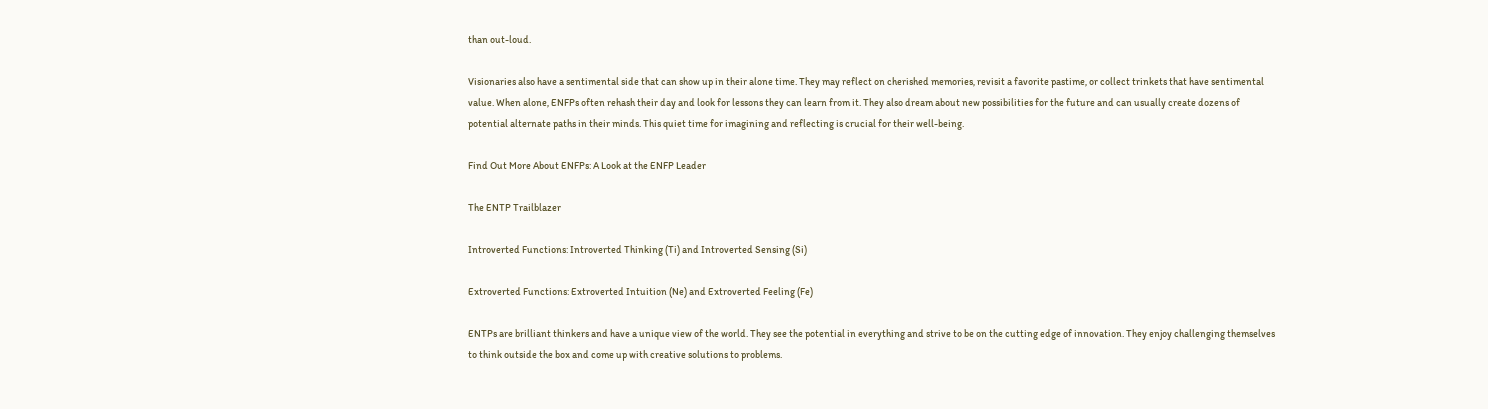than out-loud.

Visionaries also have a sentimental side that can show up in their alone time. They may reflect on cherished memories, revisit a favorite pastime, or collect trinkets that have sentimental value. When alone, ENFPs often rehash their day and look for lessons they can learn from it. They also dream about new possibilities for the future and can usually create dozens of potential alternate paths in their minds. This quiet time for imagining and reflecting is crucial for their well-being.

Find Out More About ENFPs: A Look at the ENFP Leader

The ENTP Trailblazer

Introverted Functions: Introverted Thinking (Ti) and Introverted Sensing (Si)

Extroverted Functions: Extroverted Intuition (Ne) and Extroverted Feeling (Fe)

ENTPs are brilliant thinkers and have a unique view of the world. They see the potential in everything and strive to be on the cutting edge of innovation. They enjoy challenging themselves to think outside the box and come up with creative solutions to problems.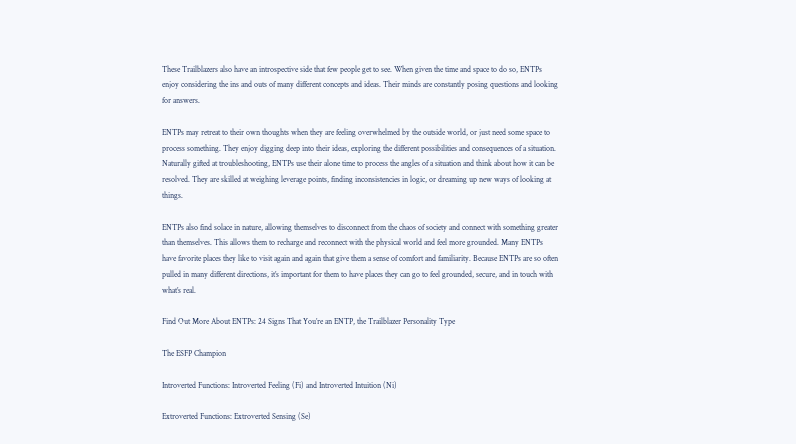These Trailblazers also have an introspective side that few people get to see. When given the time and space to do so, ENTPs enjoy considering the ins and outs of many different concepts and ideas. Their minds are constantly posing questions and looking for answers.

ENTPs may retreat to their own thoughts when they are feeling overwhelmed by the outside world, or just need some space to process something. They enjoy digging deep into their ideas, exploring the different possibilities and consequences of a situation. Naturally gifted at troubleshooting, ENTPs use their alone time to process the angles of a situation and think about how it can be resolved. They are skilled at weighing leverage points, finding inconsistencies in logic, or dreaming up new ways of looking at things.

ENTPs also find solace in nature, allowing themselves to disconnect from the chaos of society and connect with something greater than themselves. This allows them to recharge and reconnect with the physical world and feel more grounded. Many ENTPs have favorite places they like to visit again and again that give them a sense of comfort and familiarity. Because ENTPs are so often pulled in many different directions, it’s important for them to have places they can go to feel grounded, secure, and in touch with what’s real.

Find Out More About ENTPs: 24 Signs That You’re an ENTP, the Trailblazer Personality Type

The ESFP Champion

Introverted Functions: Introverted Feeling (Fi) and Introverted Intuition (Ni)

Extroverted Functions: Extroverted Sensing (Se)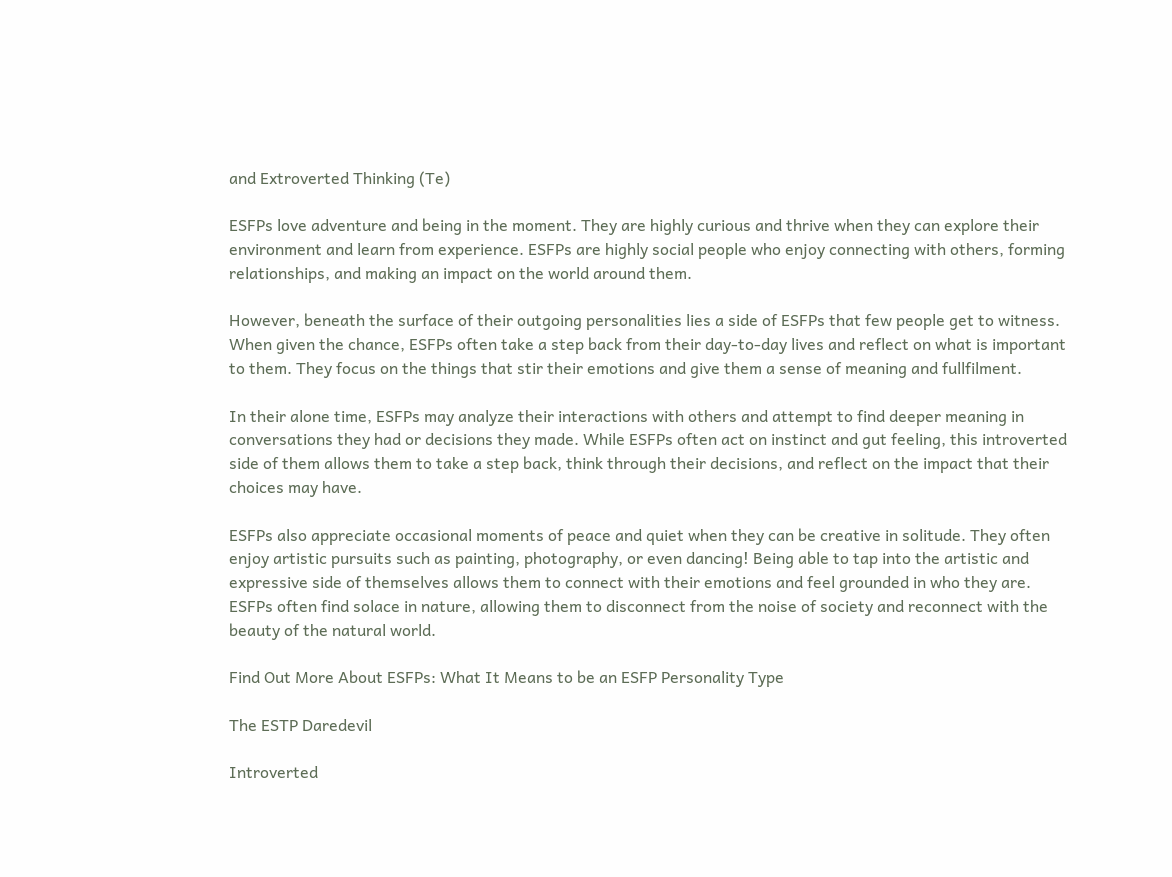and Extroverted Thinking (Te)

ESFPs love adventure and being in the moment. They are highly curious and thrive when they can explore their environment and learn from experience. ESFPs are highly social people who enjoy connecting with others, forming relationships, and making an impact on the world around them.

However, beneath the surface of their outgoing personalities lies a side of ESFPs that few people get to witness. When given the chance, ESFPs often take a step back from their day-to-day lives and reflect on what is important to them. They focus on the things that stir their emotions and give them a sense of meaning and fullfilment.

In their alone time, ESFPs may analyze their interactions with others and attempt to find deeper meaning in conversations they had or decisions they made. While ESFPs often act on instinct and gut feeling, this introverted side of them allows them to take a step back, think through their decisions, and reflect on the impact that their choices may have.

ESFPs also appreciate occasional moments of peace and quiet when they can be creative in solitude. They often enjoy artistic pursuits such as painting, photography, or even dancing! Being able to tap into the artistic and expressive side of themselves allows them to connect with their emotions and feel grounded in who they are. ESFPs often find solace in nature, allowing them to disconnect from the noise of society and reconnect with the beauty of the natural world.

Find Out More About ESFPs: What It Means to be an ESFP Personality Type

The ESTP Daredevil

Introverted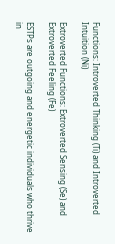Functions: Introverted Thinking (Ti) and Introverted Intuition (Ni)

Extroverted Functions: Extroverted Sensing (Se) and Extroverted Feeling (Fe)

ESTPs are outgoing and energetic individuals who thrive in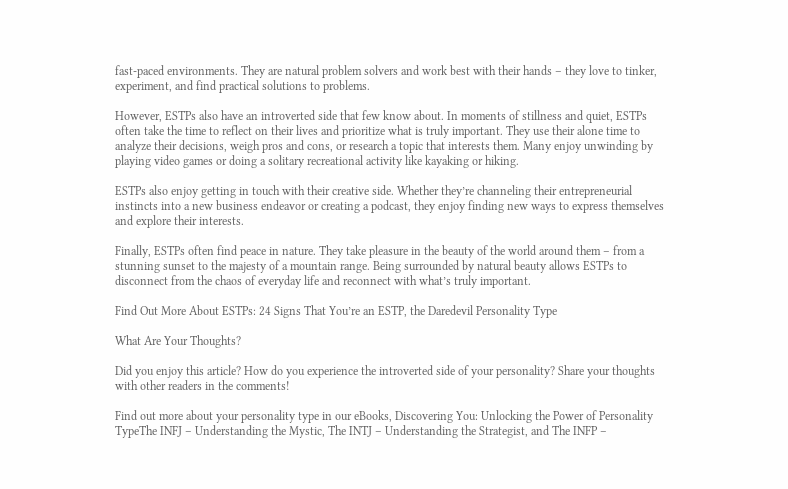fast-paced environments. They are natural problem solvers and work best with their hands – they love to tinker, experiment, and find practical solutions to problems.

However, ESTPs also have an introverted side that few know about. In moments of stillness and quiet, ESTPs often take the time to reflect on their lives and prioritize what is truly important. They use their alone time to analyze their decisions, weigh pros and cons, or research a topic that interests them. Many enjoy unwinding by playing video games or doing a solitary recreational activity like kayaking or hiking.

ESTPs also enjoy getting in touch with their creative side. Whether they’re channeling their entrepreneurial instincts into a new business endeavor or creating a podcast, they enjoy finding new ways to express themselves and explore their interests.

Finally, ESTPs often find peace in nature. They take pleasure in the beauty of the world around them – from a stunning sunset to the majesty of a mountain range. Being surrounded by natural beauty allows ESTPs to disconnect from the chaos of everyday life and reconnect with what’s truly important.

Find Out More About ESTPs: 24 Signs That You’re an ESTP, the Daredevil Personality Type

What Are Your Thoughts?

Did you enjoy this article? How do you experience the introverted side of your personality? Share your thoughts with other readers in the comments!

Find out more about your personality type in our eBooks, Discovering You: Unlocking the Power of Personality TypeThe INFJ – Understanding the Mystic, The INTJ – Understanding the Strategist, and The INFP –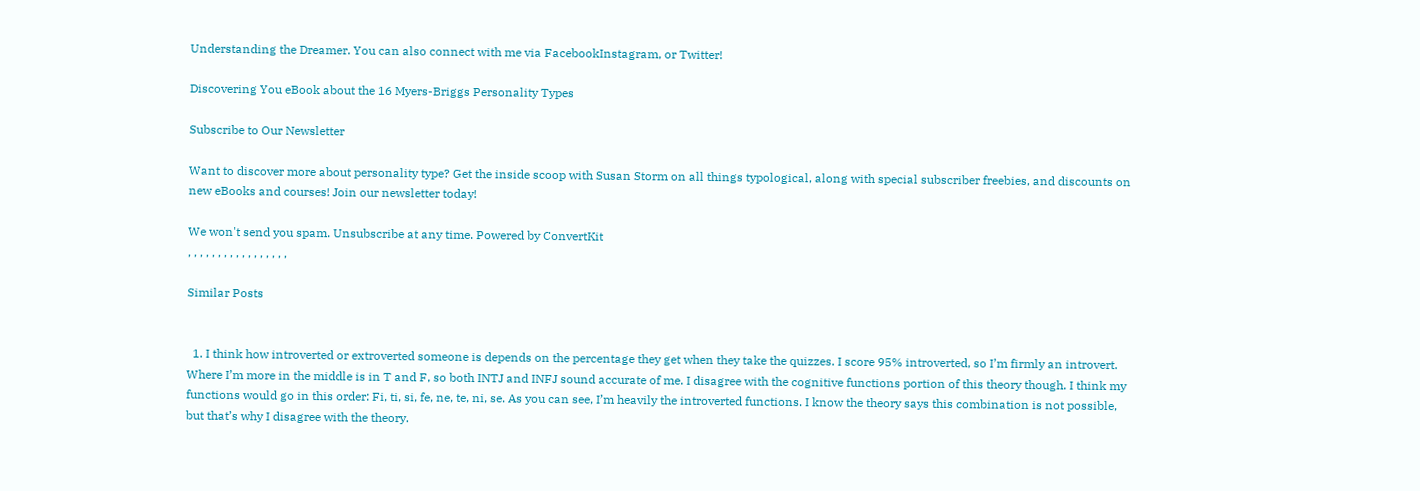Understanding the Dreamer. You can also connect with me via FacebookInstagram, or Twitter!

Discovering You eBook about the 16 Myers-Briggs Personality Types

Subscribe to Our Newsletter

Want to discover more about personality type? Get the inside scoop with Susan Storm on all things typological, along with special subscriber freebies, and discounts on new eBooks and courses! Join our newsletter today!

We won't send you spam. Unsubscribe at any time. Powered by ConvertKit
, , , , , , , , , , , , , , , , ,

Similar Posts


  1. I think how introverted or extroverted someone is depends on the percentage they get when they take the quizzes. I score 95% introverted, so I’m firmly an introvert. Where I’m more in the middle is in T and F, so both INTJ and INFJ sound accurate of me. I disagree with the cognitive functions portion of this theory though. I think my functions would go in this order: Fi, ti, si, fe, ne, te, ni, se. As you can see, I’m heavily the introverted functions. I know the theory says this combination is not possible, but that’s why I disagree with the theory.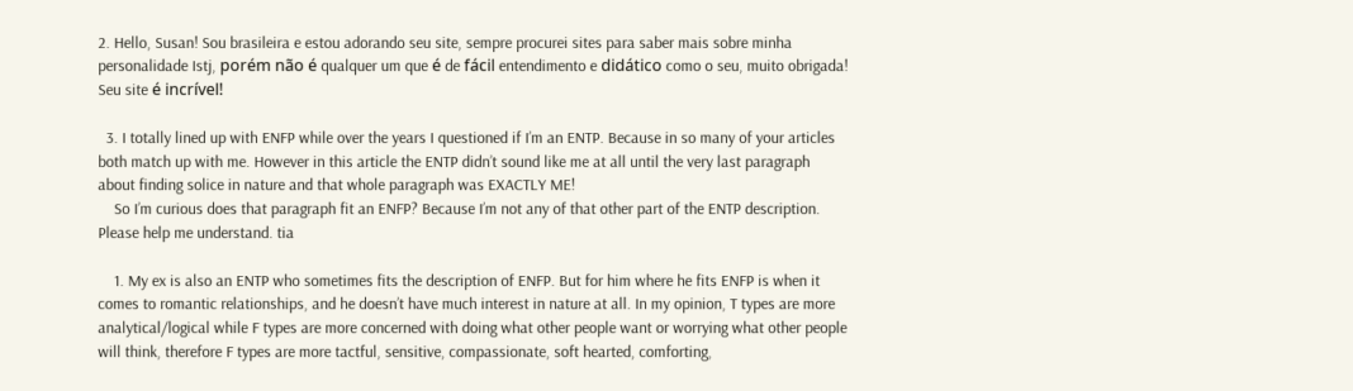2. Hello, Susan! Sou brasileira e estou adorando seu site, sempre procurei sites para saber mais sobre minha personalidade Istj, porém não é qualquer um que é de fácil entendimento e didático como o seu, muito obrigada! Seu site é incrível!

  3. I totally lined up with ENFP while over the years I questioned if I’m an ENTP. Because in so many of your articles both match up with me. However in this article the ENTP didn’t sound like me at all until the very last paragraph about finding solice in nature and that whole paragraph was EXACTLY ME!
    So I’m curious does that paragraph fit an ENFP? Because I’m not any of that other part of the ENTP description. Please help me understand. tia

    1. My ex is also an ENTP who sometimes fits the description of ENFP. But for him where he fits ENFP is when it comes to romantic relationships, and he doesn’t have much interest in nature at all. In my opinion, T types are more analytical/logical while F types are more concerned with doing what other people want or worrying what other people will think, therefore F types are more tactful, sensitive, compassionate, soft hearted, comforting,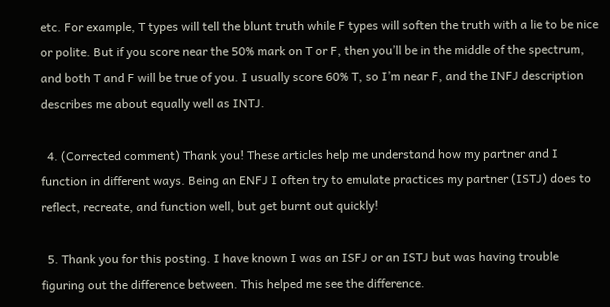etc. For example, T types will tell the blunt truth while F types will soften the truth with a lie to be nice or polite. But if you score near the 50% mark on T or F, then you’ll be in the middle of the spectrum, and both T and F will be true of you. I usually score 60% T, so I’m near F, and the INFJ description describes me about equally well as INTJ.

  4. (Corrected comment) Thank you! These articles help me understand how my partner and I function in different ways. Being an ENFJ I often try to emulate practices my partner (ISTJ) does to reflect, recreate, and function well, but get burnt out quickly!

  5. Thank you for this posting. I have known I was an ISFJ or an ISTJ but was having trouble figuring out the difference between. This helped me see the difference.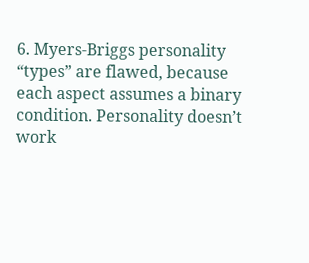6. Myers-Briggs personality “types” are flawed, because each aspect assumes a binary condition. Personality doesn’t work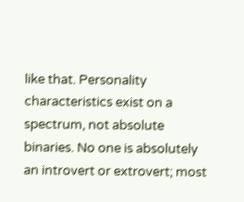like that. Personality characteristics exist on a spectrum, not absolute binaries. No one is absolutely an introvert or extrovert; most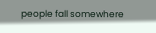people fall somewhere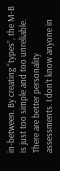in-between. By creating “types”, the M-B is just too simple and too unreliable. There are better personality assessments. I don’t know anyone in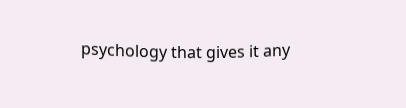psychology that gives it any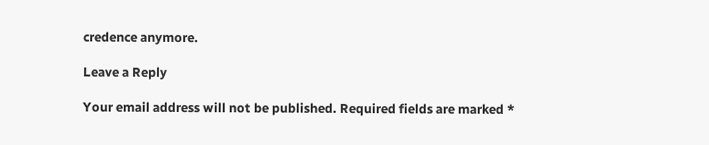credence anymore.

Leave a Reply

Your email address will not be published. Required fields are marked *